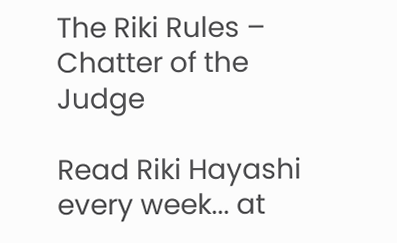The Riki Rules – Chatter of the Judge

Read Riki Hayashi every week... at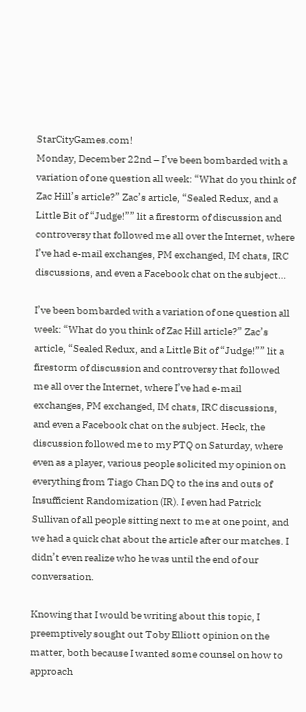StarCityGames.com!
Monday, December 22nd – I’ve been bombarded with a variation of one question all week: “What do you think of Zac Hill’s article?” Zac’s article, “Sealed Redux, and a Little Bit of “Judge!”” lit a firestorm of discussion and controversy that followed me all over the Internet, where I’ve had e-mail exchanges, PM exchanged, IM chats, IRC discussions, and even a Facebook chat on the subject…

I’ve been bombarded with a variation of one question all week: “What do you think of Zac Hill article?” Zac’s article, “Sealed Redux, and a Little Bit of “Judge!”” lit a firestorm of discussion and controversy that followed me all over the Internet, where I’ve had e-mail exchanges, PM exchanged, IM chats, IRC discussions, and even a Facebook chat on the subject. Heck, the discussion followed me to my PTQ on Saturday, where even as a player, various people solicited my opinion on everything from Tiago Chan DQ to the ins and outs of Insufficient Randomization (IR). I even had Patrick Sullivan of all people sitting next to me at one point, and we had a quick chat about the article after our matches. I didn’t even realize who he was until the end of our conversation.

Knowing that I would be writing about this topic, I preemptively sought out Toby Elliott opinion on the matter, both because I wanted some counsel on how to approach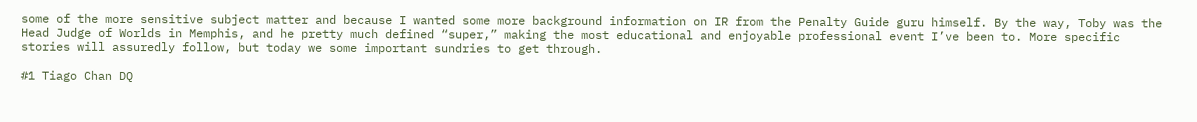some of the more sensitive subject matter and because I wanted some more background information on IR from the Penalty Guide guru himself. By the way, Toby was the Head Judge of Worlds in Memphis, and he pretty much defined “super,” making the most educational and enjoyable professional event I’ve been to. More specific stories will assuredly follow, but today we some important sundries to get through.

#1 Tiago Chan DQ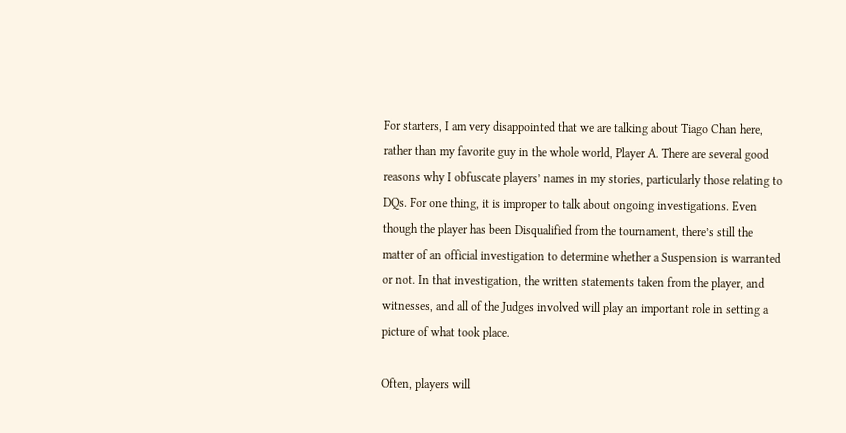For starters, I am very disappointed that we are talking about Tiago Chan here, rather than my favorite guy in the whole world, Player A. There are several good reasons why I obfuscate players’ names in my stories, particularly those relating to DQs. For one thing, it is improper to talk about ongoing investigations. Even though the player has been Disqualified from the tournament, there’s still the matter of an official investigation to determine whether a Suspension is warranted or not. In that investigation, the written statements taken from the player, and witnesses, and all of the Judges involved will play an important role in setting a picture of what took place.

Often, players will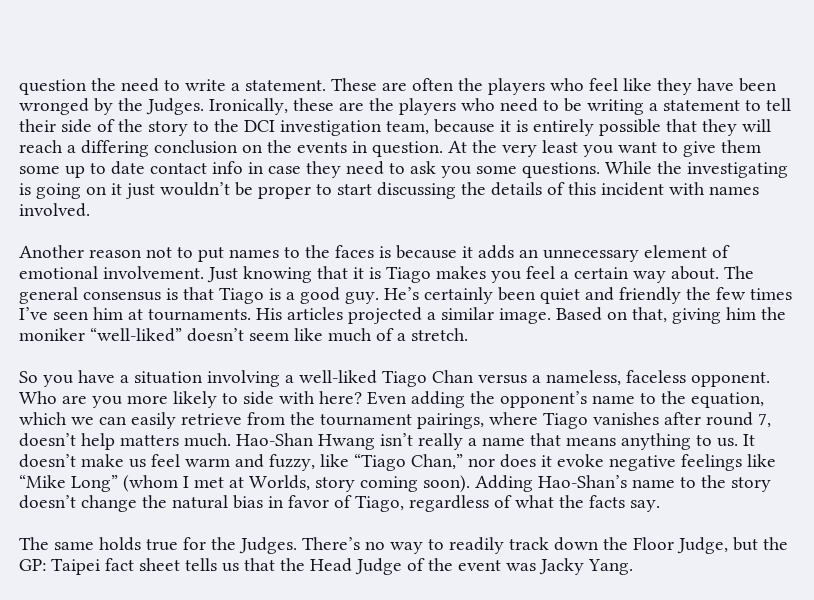question the need to write a statement. These are often the players who feel like they have been wronged by the Judges. Ironically, these are the players who need to be writing a statement to tell their side of the story to the DCI investigation team, because it is entirely possible that they will reach a differing conclusion on the events in question. At the very least you want to give them some up to date contact info in case they need to ask you some questions. While the investigating is going on it just wouldn’t be proper to start discussing the details of this incident with names involved.

Another reason not to put names to the faces is because it adds an unnecessary element of emotional involvement. Just knowing that it is Tiago makes you feel a certain way about. The general consensus is that Tiago is a good guy. He’s certainly been quiet and friendly the few times I’ve seen him at tournaments. His articles projected a similar image. Based on that, giving him the moniker “well-liked” doesn’t seem like much of a stretch.

So you have a situation involving a well-liked Tiago Chan versus a nameless, faceless opponent. Who are you more likely to side with here? Even adding the opponent’s name to the equation, which we can easily retrieve from the tournament pairings, where Tiago vanishes after round 7, doesn’t help matters much. Hao-Shan Hwang isn’t really a name that means anything to us. It doesn’t make us feel warm and fuzzy, like “Tiago Chan,” nor does it evoke negative feelings like “Mike Long” (whom I met at Worlds, story coming soon). Adding Hao-Shan’s name to the story doesn’t change the natural bias in favor of Tiago, regardless of what the facts say.

The same holds true for the Judges. There’s no way to readily track down the Floor Judge, but the GP: Taipei fact sheet tells us that the Head Judge of the event was Jacky Yang.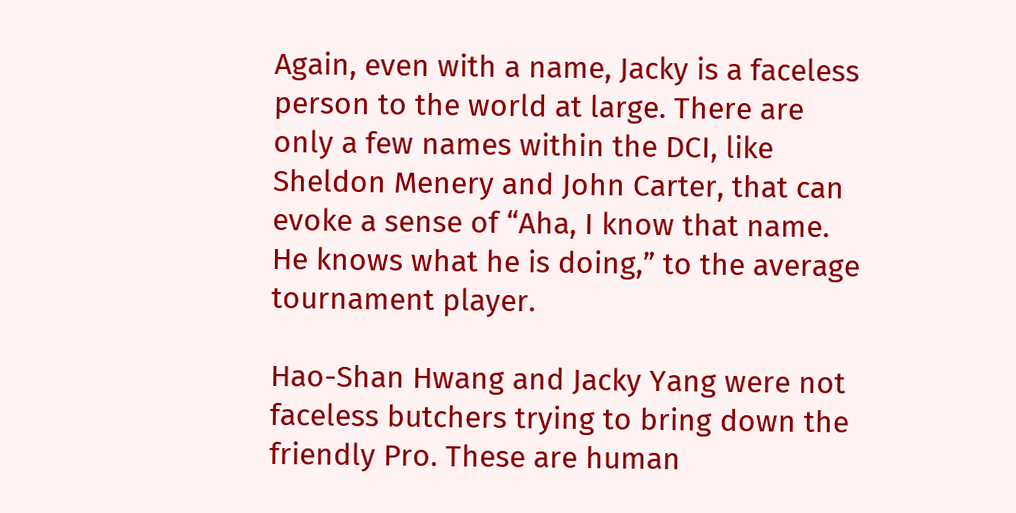Again, even with a name, Jacky is a faceless person to the world at large. There are only a few names within the DCI, like Sheldon Menery and John Carter, that can evoke a sense of “Aha, I know that name. He knows what he is doing,” to the average tournament player.

Hao-Shan Hwang and Jacky Yang were not faceless butchers trying to bring down the friendly Pro. These are human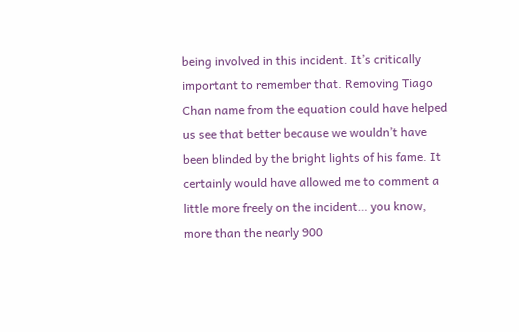being involved in this incident. It’s critically important to remember that. Removing Tiago Chan name from the equation could have helped us see that better because we wouldn’t have been blinded by the bright lights of his fame. It certainly would have allowed me to comment a little more freely on the incident… you know, more than the nearly 900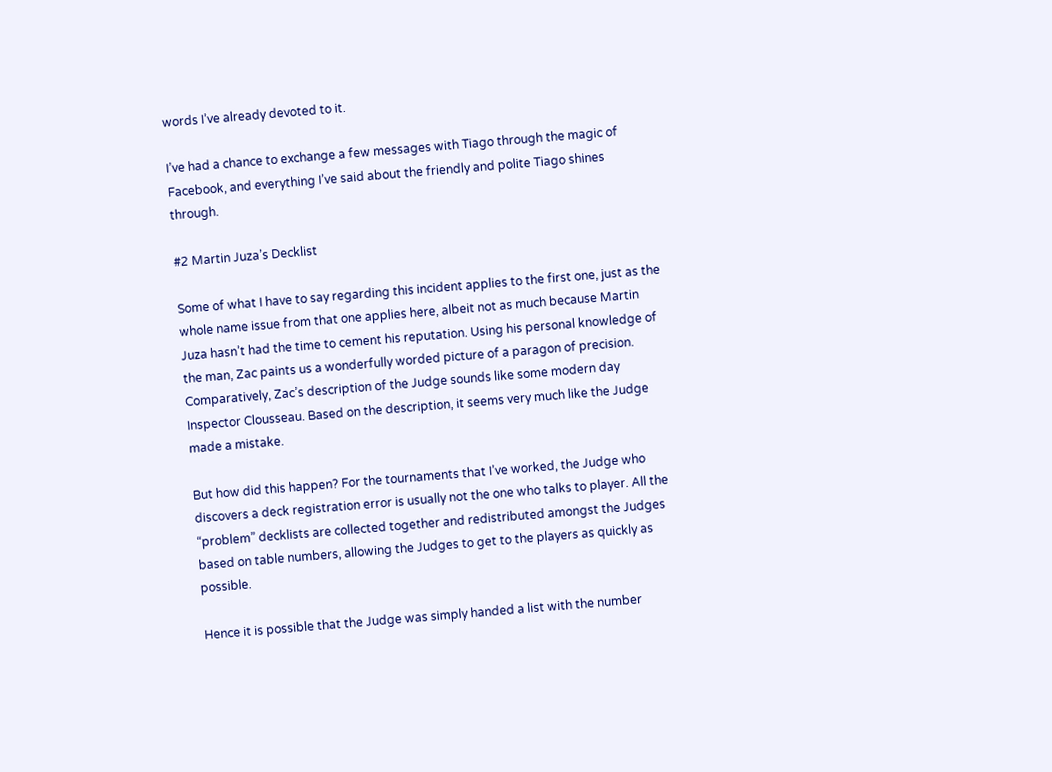words I’ve already devoted to it.

I’ve had a chance to exchange a few messages with Tiago through the magic of Facebook, and everything I’ve said about the friendly and polite Tiago shines through.

#2 Martin Juza’s Decklist

Some of what I have to say regarding this incident applies to the first one, just as the whole name issue from that one applies here, albeit not as much because Martin Juza hasn’t had the time to cement his reputation. Using his personal knowledge of the man, Zac paints us a wonderfully worded picture of a paragon of precision. Comparatively, Zac’s description of the Judge sounds like some modern day Inspector Clousseau. Based on the description, it seems very much like the Judge made a mistake.

But how did this happen? For the tournaments that I’ve worked, the Judge who discovers a deck registration error is usually not the one who talks to player. All the “problem” decklists are collected together and redistributed amongst the Judges based on table numbers, allowing the Judges to get to the players as quickly as possible.

Hence it is possible that the Judge was simply handed a list with the number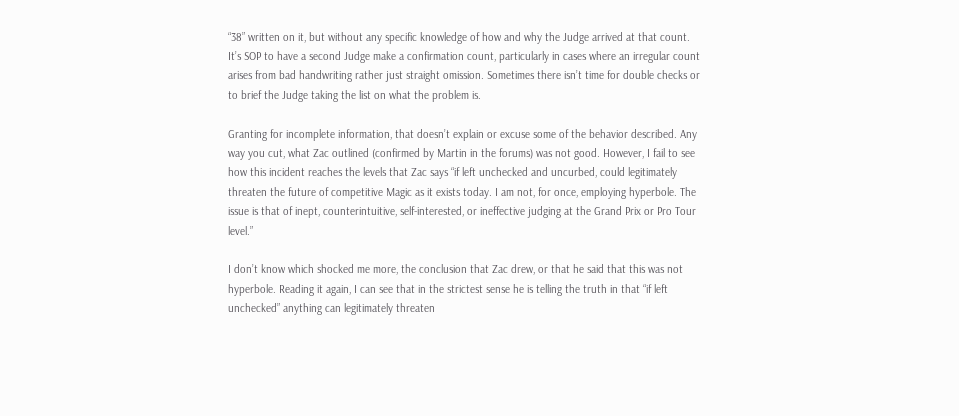“38” written on it, but without any specific knowledge of how and why the Judge arrived at that count. It’s SOP to have a second Judge make a confirmation count, particularly in cases where an irregular count arises from bad handwriting rather just straight omission. Sometimes there isn’t time for double checks or to brief the Judge taking the list on what the problem is.

Granting for incomplete information, that doesn’t explain or excuse some of the behavior described. Any way you cut, what Zac outlined (confirmed by Martin in the forums) was not good. However, I fail to see how this incident reaches the levels that Zac says “if left unchecked and uncurbed, could legitimately threaten the future of competitive Magic as it exists today. I am not, for once, employing hyperbole. The issue is that of inept, counterintuitive, self-interested, or ineffective judging at the Grand Prix or Pro Tour level.”

I don’t know which shocked me more, the conclusion that Zac drew, or that he said that this was not hyperbole. Reading it again, I can see that in the strictest sense he is telling the truth in that “if left unchecked” anything can legitimately threaten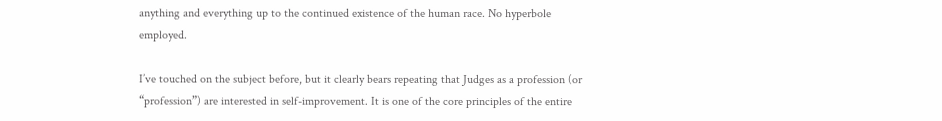anything and everything up to the continued existence of the human race. No hyperbole employed.

I’ve touched on the subject before, but it clearly bears repeating that Judges as a profession (or “profession”) are interested in self-improvement. It is one of the core principles of the entire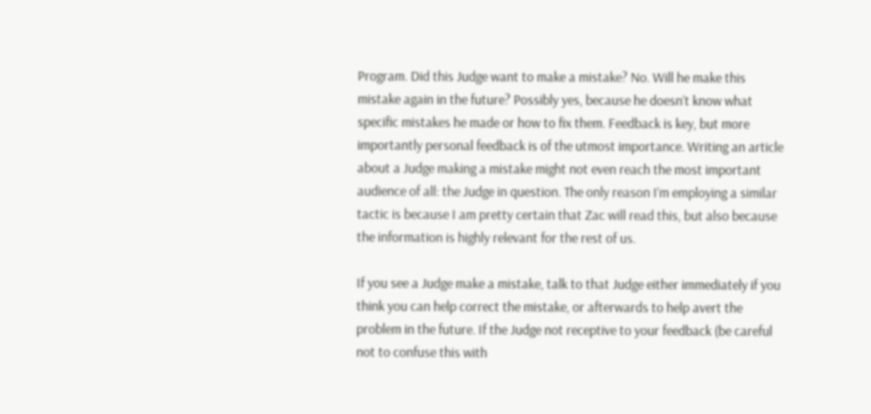Program. Did this Judge want to make a mistake? No. Will he make this mistake again in the future? Possibly yes, because he doesn’t know what specific mistakes he made or how to fix them. Feedback is key, but more importantly personal feedback is of the utmost importance. Writing an article about a Judge making a mistake might not even reach the most important audience of all: the Judge in question. The only reason I’m employing a similar tactic is because I am pretty certain that Zac will read this, but also because the information is highly relevant for the rest of us.

If you see a Judge make a mistake, talk to that Judge either immediately if you think you can help correct the mistake, or afterwards to help avert the problem in the future. If the Judge not receptive to your feedback (be careful not to confuse this with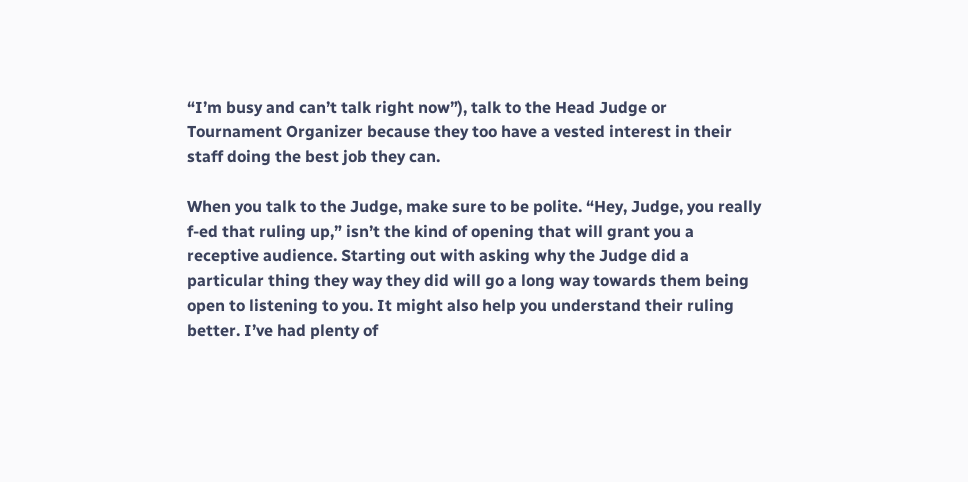“I’m busy and can’t talk right now”), talk to the Head Judge or Tournament Organizer because they too have a vested interest in their staff doing the best job they can.

When you talk to the Judge, make sure to be polite. “Hey, Judge, you really f-ed that ruling up,” isn’t the kind of opening that will grant you a receptive audience. Starting out with asking why the Judge did a particular thing they way they did will go a long way towards them being open to listening to you. It might also help you understand their ruling better. I’ve had plenty of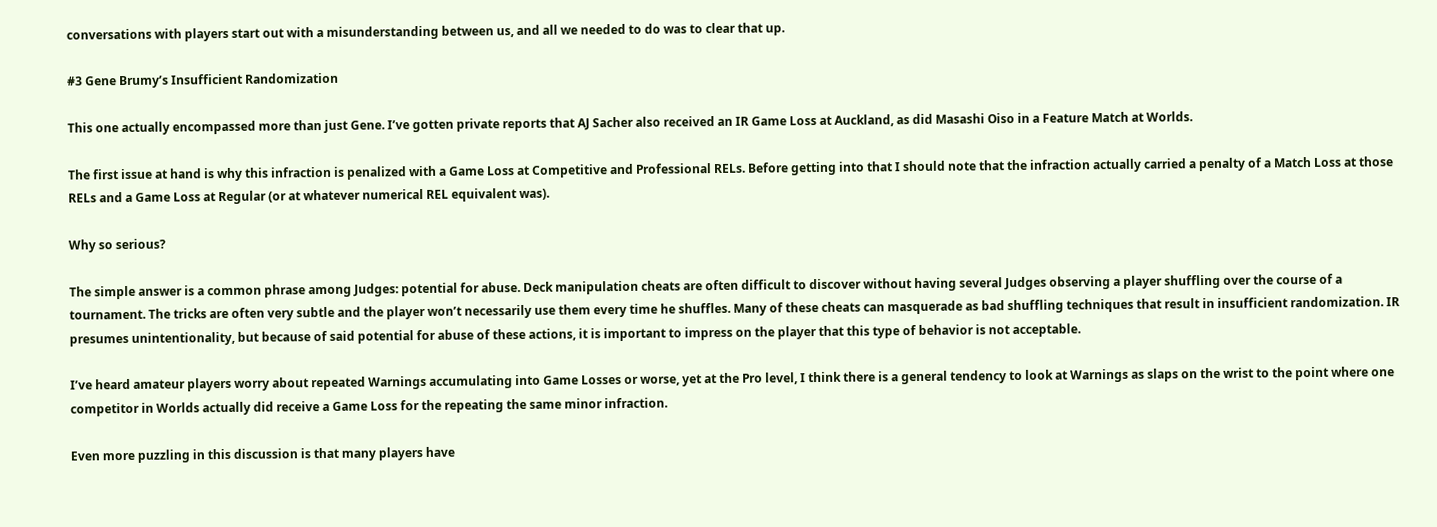conversations with players start out with a misunderstanding between us, and all we needed to do was to clear that up.

#3 Gene Brumy’s Insufficient Randomization

This one actually encompassed more than just Gene. I’ve gotten private reports that AJ Sacher also received an IR Game Loss at Auckland, as did Masashi Oiso in a Feature Match at Worlds.

The first issue at hand is why this infraction is penalized with a Game Loss at Competitive and Professional RELs. Before getting into that I should note that the infraction actually carried a penalty of a Match Loss at those RELs and a Game Loss at Regular (or at whatever numerical REL equivalent was).

Why so serious?

The simple answer is a common phrase among Judges: potential for abuse. Deck manipulation cheats are often difficult to discover without having several Judges observing a player shuffling over the course of a tournament. The tricks are often very subtle and the player won’t necessarily use them every time he shuffles. Many of these cheats can masquerade as bad shuffling techniques that result in insufficient randomization. IR presumes unintentionality, but because of said potential for abuse of these actions, it is important to impress on the player that this type of behavior is not acceptable.

I’ve heard amateur players worry about repeated Warnings accumulating into Game Losses or worse, yet at the Pro level, I think there is a general tendency to look at Warnings as slaps on the wrist to the point where one competitor in Worlds actually did receive a Game Loss for the repeating the same minor infraction.

Even more puzzling in this discussion is that many players have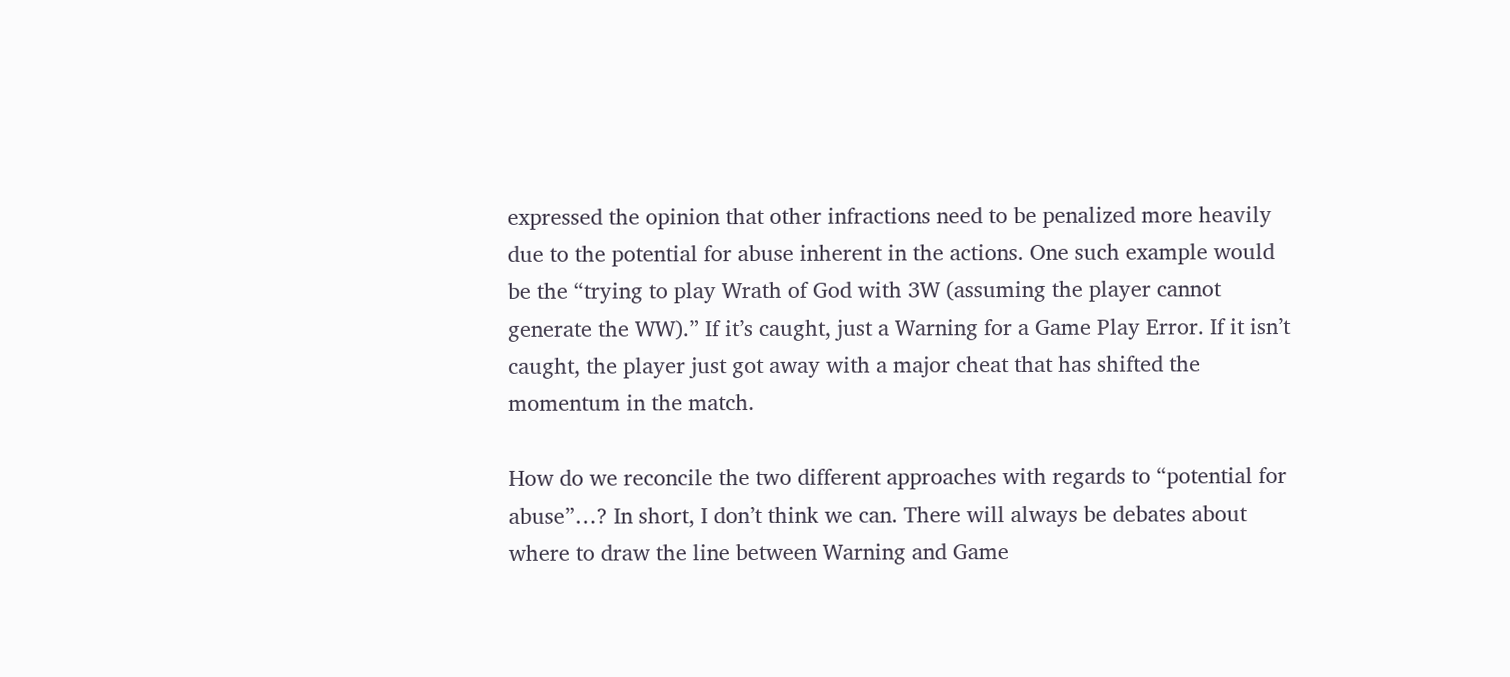expressed the opinion that other infractions need to be penalized more heavily due to the potential for abuse inherent in the actions. One such example would be the “trying to play Wrath of God with 3W (assuming the player cannot generate the WW).” If it’s caught, just a Warning for a Game Play Error. If it isn’t caught, the player just got away with a major cheat that has shifted the momentum in the match.

How do we reconcile the two different approaches with regards to “potential for abuse”…? In short, I don’t think we can. There will always be debates about where to draw the line between Warning and Game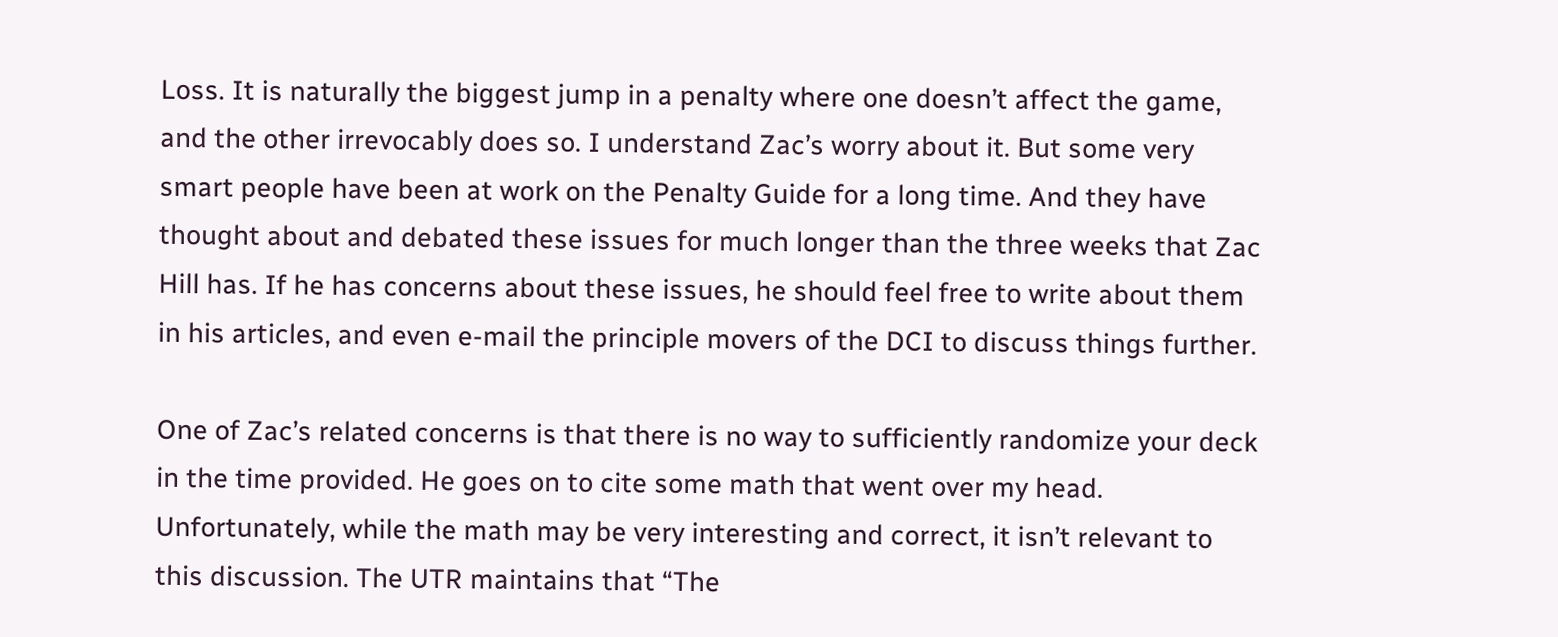Loss. It is naturally the biggest jump in a penalty where one doesn’t affect the game, and the other irrevocably does so. I understand Zac’s worry about it. But some very smart people have been at work on the Penalty Guide for a long time. And they have thought about and debated these issues for much longer than the three weeks that Zac Hill has. If he has concerns about these issues, he should feel free to write about them in his articles, and even e-mail the principle movers of the DCI to discuss things further.

One of Zac’s related concerns is that there is no way to sufficiently randomize your deck in the time provided. He goes on to cite some math that went over my head. Unfortunately, while the math may be very interesting and correct, it isn’t relevant to this discussion. The UTR maintains that “The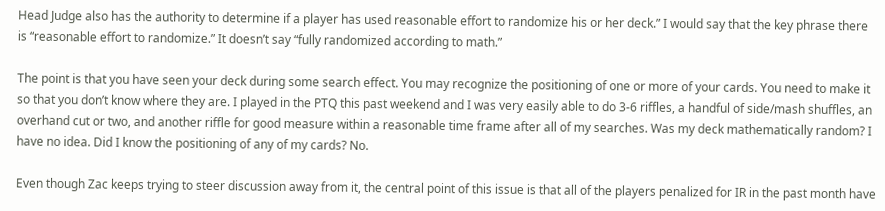Head Judge also has the authority to determine if a player has used reasonable effort to randomize his or her deck.” I would say that the key phrase there is “reasonable effort to randomize.” It doesn’t say “fully randomized according to math.”

The point is that you have seen your deck during some search effect. You may recognize the positioning of one or more of your cards. You need to make it so that you don’t know where they are. I played in the PTQ this past weekend and I was very easily able to do 3-6 riffles, a handful of side/mash shuffles, an overhand cut or two, and another riffle for good measure within a reasonable time frame after all of my searches. Was my deck mathematically random? I have no idea. Did I know the positioning of any of my cards? No.

Even though Zac keeps trying to steer discussion away from it, the central point of this issue is that all of the players penalized for IR in the past month have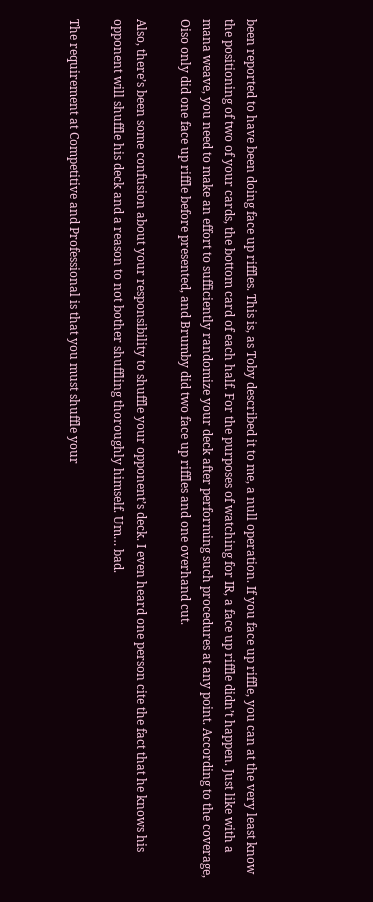been reported to have been doing face up riffles. This is, as Toby described it to me, a null operation. If you face up riffle, you can at the very least know the positioning of two of your cards, the bottom card of each half. For the purposes of watching for IR, a face up riffle didn’t happen. Just like with a mana weave, you need to make an effort to sufficiently randomize your deck after performing such procedures at any point. According to the coverage, Oiso only did one face up riffle before presented, and Brumby did two face up riffles and one overhand cut.

Also, there’s been some confusion about your responsibility to shuffle your opponent’s deck. I even heard one person cite the fact that he knows his opponent will shuffle his deck and a reason to not bother shuffling thoroughly himself. Um… bad.

The requirement at Competitive and Professional is that you must shuffle your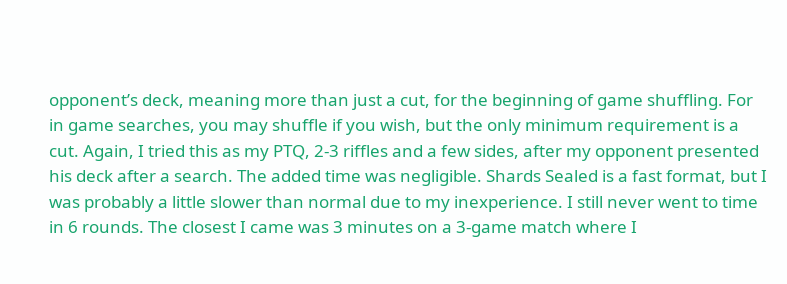opponent’s deck, meaning more than just a cut, for the beginning of game shuffling. For in game searches, you may shuffle if you wish, but the only minimum requirement is a cut. Again, I tried this as my PTQ, 2-3 riffles and a few sides, after my opponent presented his deck after a search. The added time was negligible. Shards Sealed is a fast format, but I was probably a little slower than normal due to my inexperience. I still never went to time in 6 rounds. The closest I came was 3 minutes on a 3-game match where I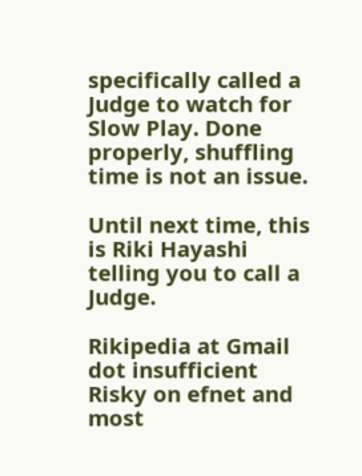specifically called a Judge to watch for Slow Play. Done properly, shuffling time is not an issue.

Until next time, this is Riki Hayashi telling you to call a Judge.

Rikipedia at Gmail dot insufficient
Risky on efnet and most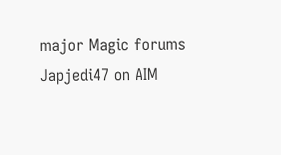major Magic forums
Japjedi47 on AIM